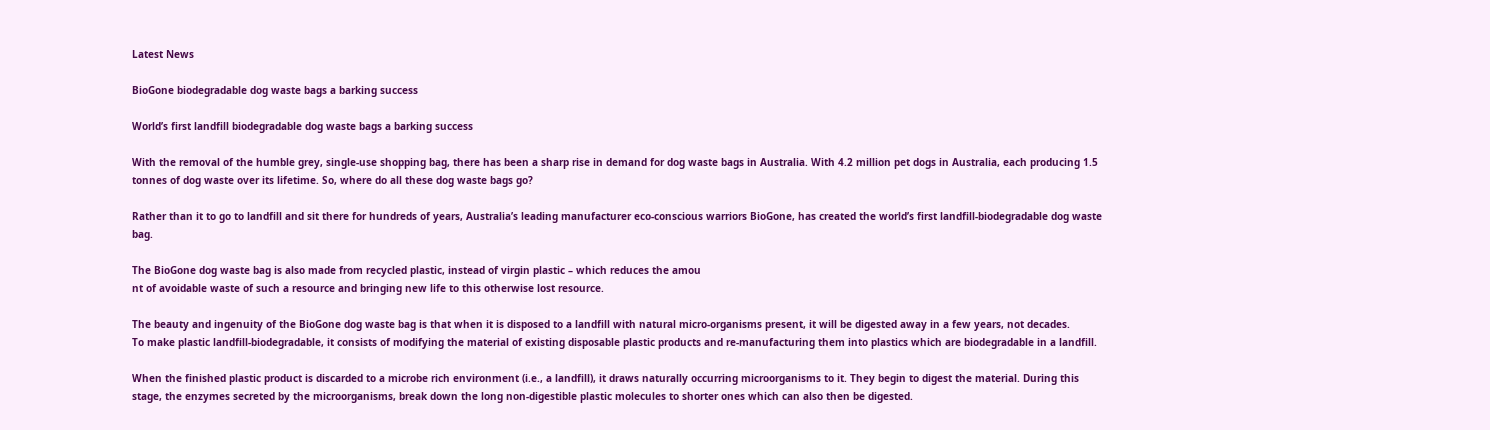Latest News

BioGone biodegradable dog waste bags a barking success

World’s first landfill biodegradable dog waste bags a barking success

With the removal of the humble grey, single-use shopping bag, there has been a sharp rise in demand for dog waste bags in Australia. With 4.2 million pet dogs in Australia, each producing 1.5 tonnes of dog waste over its lifetime. So, where do all these dog waste bags go?

Rather than it to go to landfill and sit there for hundreds of years, Australia’s leading manufacturer eco-conscious warriors BioGone, has created the world’s first landfill-biodegradable dog waste bag.

The BioGone dog waste bag is also made from recycled plastic, instead of virgin plastic – which reduces the amou
nt of avoidable waste of such a resource and bringing new life to this otherwise lost resource.

The beauty and ingenuity of the BioGone dog waste bag is that when it is disposed to a landfill with natural micro-organisms present, it will be digested away in a few years, not decades.
To make plastic landfill-biodegradable, it consists of modifying the material of existing disposable plastic products and re-manufacturing them into plastics which are biodegradable in a landfill.

When the finished plastic product is discarded to a microbe rich environment (i.e., a landfill), it draws naturally occurring microorganisms to it. They begin to digest the material. During this stage, the enzymes secreted by the microorganisms, break down the long non-digestible plastic molecules to shorter ones which can also then be digested.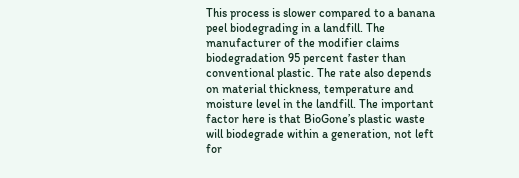This process is slower compared to a banana peel biodegrading in a landfill. The manufacturer of the modifier claims biodegradation 95 percent faster than conventional plastic. The rate also depends on material thickness, temperature and moisture level in the landfill. The important
factor here is that BioGone’s plastic waste will biodegrade within a generation, not left for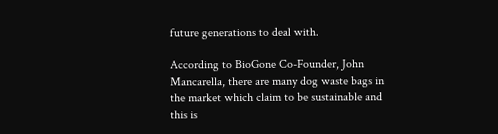future generations to deal with.

According to BioGone Co-Founder, John Mancarella, there are many dog waste bags in the market which claim to be sustainable and this is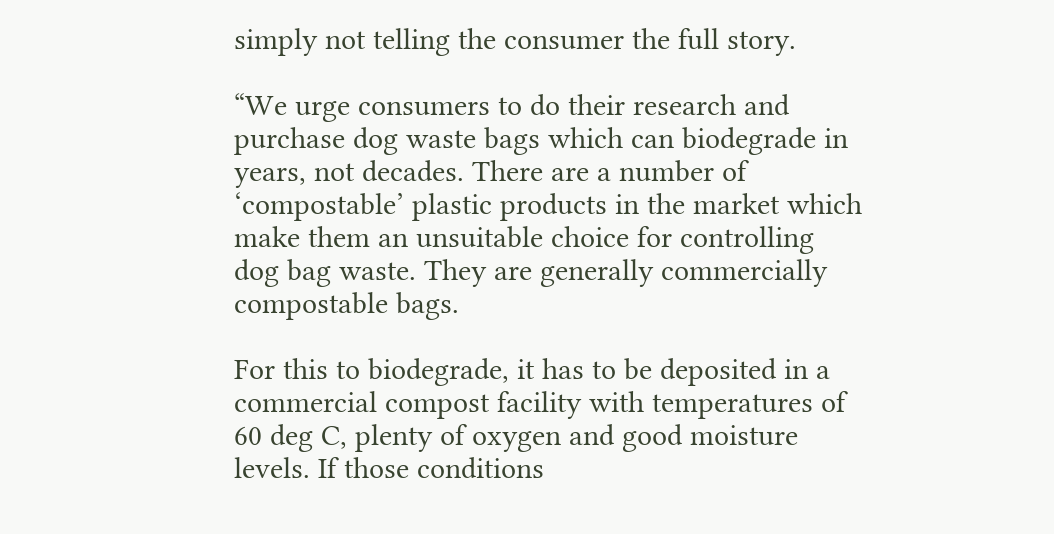simply not telling the consumer the full story.

“We urge consumers to do their research and purchase dog waste bags which can biodegrade in years, not decades. There are a number of ‘compostable’ plastic products in the market which make them an unsuitable choice for controlling dog bag waste. They are generally commercially compostable bags.

For this to biodegrade, it has to be deposited in a commercial compost facility with temperatures of 60 deg C, plenty of oxygen and good moisture levels. If those conditions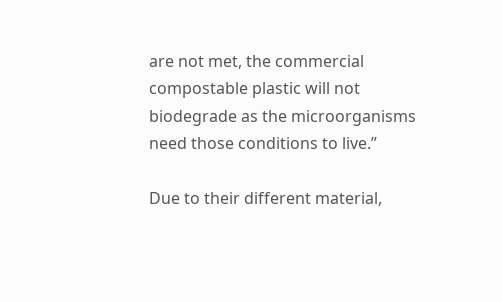are not met, the commercial compostable plastic will not biodegrade as the microorganisms need those conditions to live.”

Due to their different material,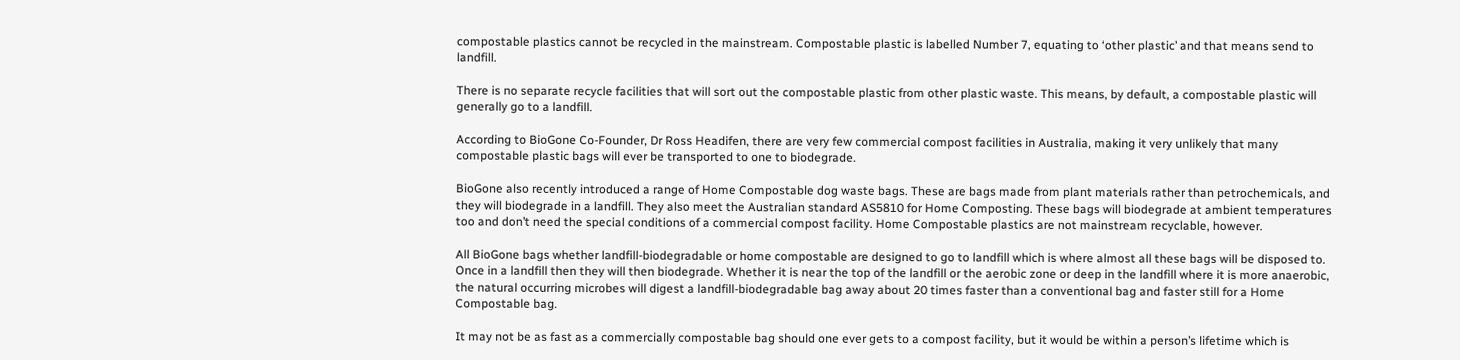compostable plastics cannot be recycled in the mainstream. Compostable plastic is labelled Number 7, equating to ‘other plastic’ and that means send to landfill.

There is no separate recycle facilities that will sort out the compostable plastic from other plastic waste. This means, by default, a compostable plastic will generally go to a landfill.

According to BioGone Co-Founder, Dr Ross Headifen, there are very few commercial compost facilities in Australia, making it very unlikely that many compostable plastic bags will ever be transported to one to biodegrade.

BioGone also recently introduced a range of Home Compostable dog waste bags. These are bags made from plant materials rather than petrochemicals, and they will biodegrade in a landfill. They also meet the Australian standard AS5810 for Home Composting. These bags will biodegrade at ambient temperatures too and don’t need the special conditions of a commercial compost facility. Home Compostable plastics are not mainstream recyclable, however.

All BioGone bags whether landfill-biodegradable or home compostable are designed to go to landfill which is where almost all these bags will be disposed to. Once in a landfill then they will then biodegrade. Whether it is near the top of the landfill or the aerobic zone or deep in the landfill where it is more anaerobic, the natural occurring microbes will digest a landfill-biodegradable bag away about 20 times faster than a conventional bag and faster still for a Home Compostable bag.

It may not be as fast as a commercially compostable bag should one ever gets to a compost facility, but it would be within a person’s lifetime which is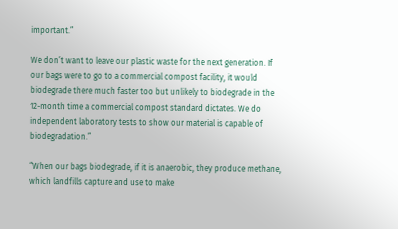important.”

We don’t want to leave our plastic waste for the next generation. If our bags were to go to a commercial compost facility, it would biodegrade there much faster too but unlikely to biodegrade in the 12-month time a commercial compost standard dictates. We do independent laboratory tests to show our material is capable of biodegradation.”

“When our bags biodegrade, if it is anaerobic, they produce methane, which landfills capture and use to make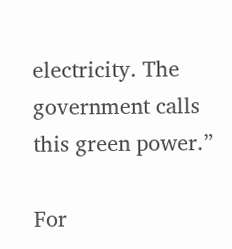electricity. The government calls this green power.”

For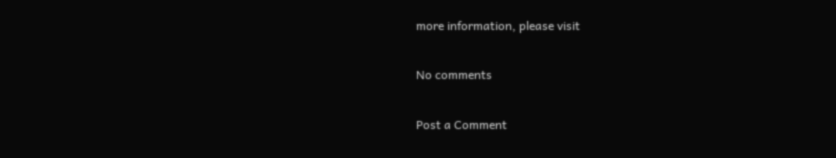more information, please visit

No comments

Post a Comment